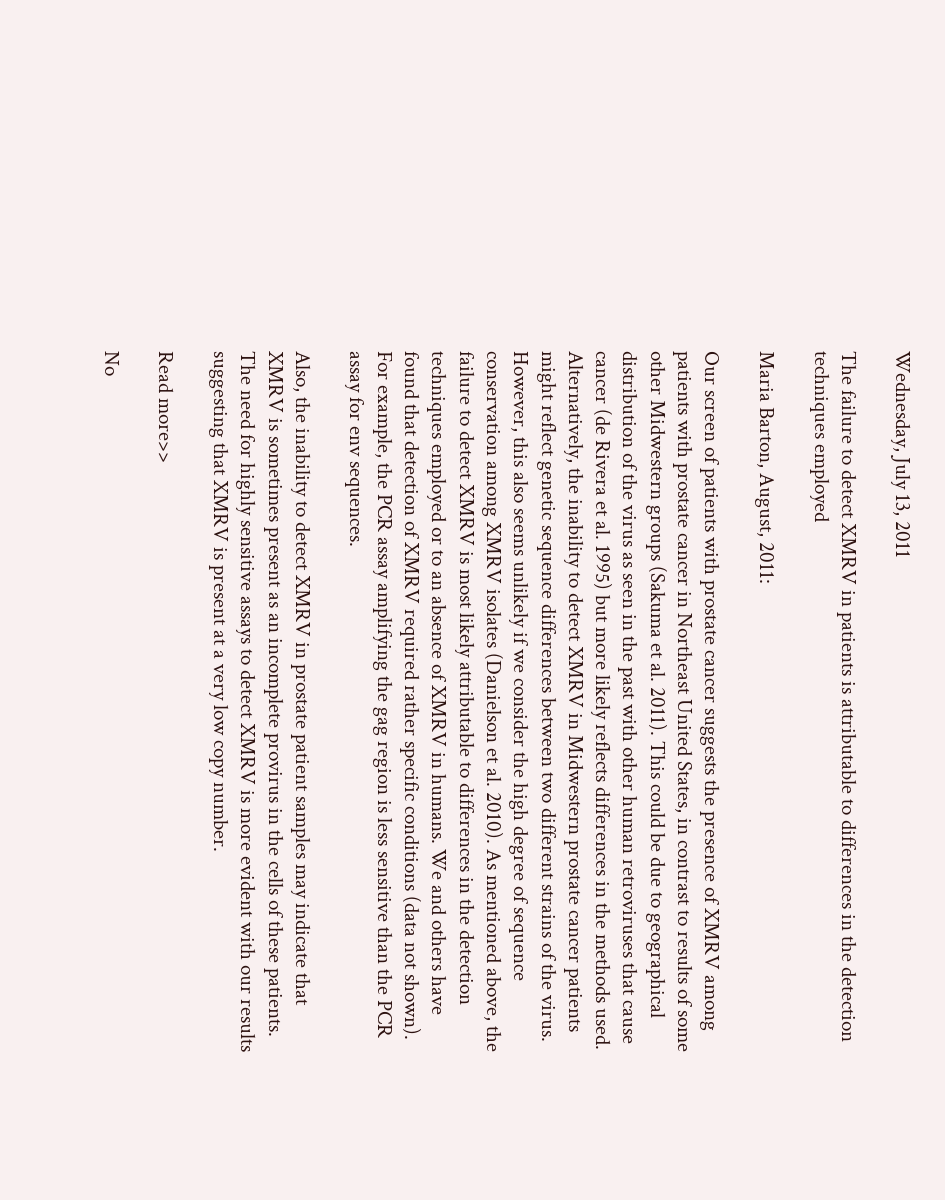Wednesday, July 13, 2011

The failure to detect XMRV in patients is attributable to differences in the detection techniques employed

Maria Barton, August, 2011:

Our screen of patients with prostate cancer suggests the presence of XMRV among patients with prostate cancer in Northeast United States, in contrast to results of some other Midwestern groups (Sakuma et al. 2011). This could be due to geographical distribution of the virus as seen in the past with other human retroviruses that cause cancer (de Rivera et al. 1995) but more likely reflects differences in the methods used. Alternatively, the inability to detect XMRV in Midwestern prostate cancer patients might reflect genetic sequence differences between two different strains of the virus. However, this also seems unlikely if we consider the high degree of sequence conservation among XMRV isolates (Danielson et al. 2010). As mentioned above, the failure to detect XMRV is most likely attributable to differences in the detection techniques employed or to an absence of XMRV in humans. We and others have found that detection of XMRV required rather specific conditions (data not shown). For example, the PCR assay amplifying the gag region is less sensitive than the PCR assay for env sequences.

Also, the inability to detect XMRV in prostate patient samples may indicate that XMRV is sometimes present as an incomplete provirus in the cells of these patients.
The need for highly sensitive assays to detect XMRV is more evident with our results suggesting that XMRV is present at a very low copy number.

Read more>>

No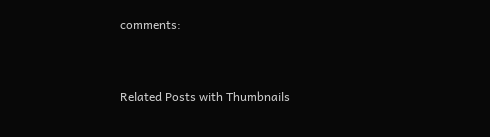comments:


Related Posts with Thumbnails